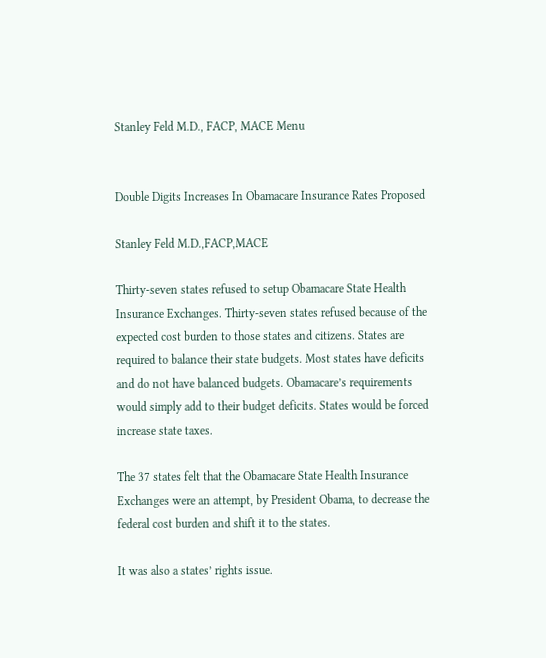Stanley Feld M.D., FACP, MACE Menu


Double Digits Increases In Obamacare Insurance Rates Proposed

Stanley Feld M.D.,FACP,MACE

Thirty-seven states refused to setup Obamacare State Health Insurance Exchanges. Thirty-seven states refused because of the expected cost burden to those states and citizens. States are required to balance their state budgets. Most states have deficits and do not have balanced budgets. Obamacare’s requirements would simply add to their budget deficits. States would be forced increase state taxes.

The 37 states felt that the Obamacare State Health Insurance Exchanges were an attempt, by President Obama, to decrease the federal cost burden and shift it to the states.

It was also a states’ rights issue.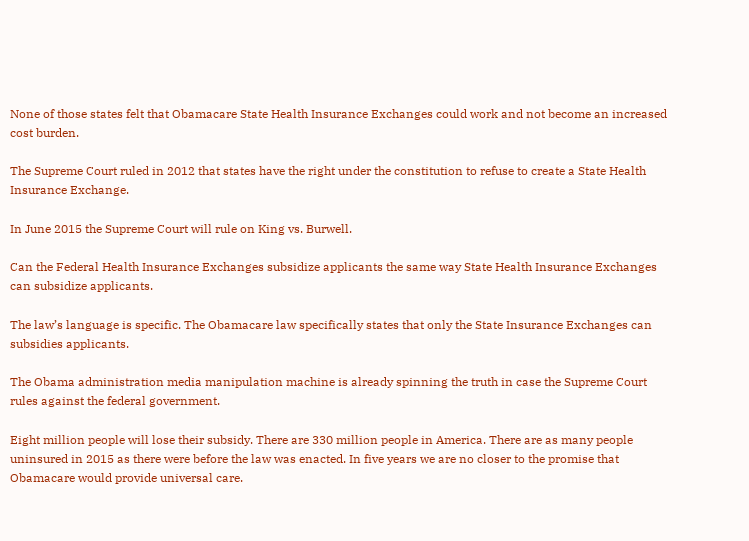None of those states felt that Obamacare State Health Insurance Exchanges could work and not become an increased cost burden.

The Supreme Court ruled in 2012 that states have the right under the constitution to refuse to create a State Health Insurance Exchange.

In June 2015 the Supreme Court will rule on King vs. Burwell.

Can the Federal Health Insurance Exchanges subsidize applicants the same way State Health Insurance Exchanges can subsidize applicants.

The law’s language is specific. The Obamacare law specifically states that only the State Insurance Exchanges can subsidies applicants.

The Obama administration media manipulation machine is already spinning the truth in case the Supreme Court rules against the federal government.

Eight million people will lose their subsidy. There are 330 million people in America. There are as many people uninsured in 2015 as there were before the law was enacted. In five years we are no closer to the promise that Obamacare would provide universal care.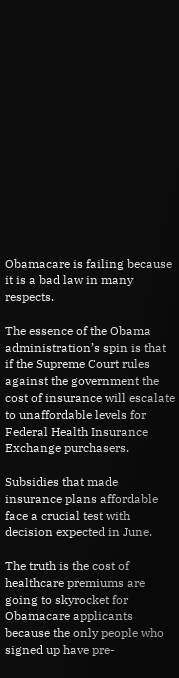Obamacare is failing because it is a bad law in many respects.

The essence of the Obama administration’s spin is that if the Supreme Court rules against the government the cost of insurance will escalate to unaffordable levels for Federal Health Insurance Exchange purchasers.

Subsidies that made insurance plans affordable face a crucial test with decision expected in June.

The truth is the cost of healthcare premiums are going to skyrocket for Obamacare applicants because the only people who signed up have pre-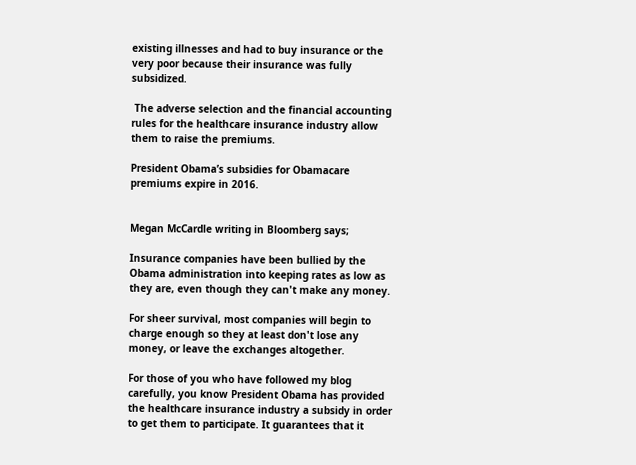existing illnesses and had to buy insurance or the very poor because their insurance was fully subsidized.

 The adverse selection and the financial accounting rules for the healthcare insurance industry allow them to raise the premiums.

President Obama’s subsidies for Obamacare premiums expire in 2016.


Megan McCardle writing in Bloomberg says;

Insurance companies have been bullied by the Obama administration into keeping rates as low as they are, even though they can't make any money.

For sheer survival, most companies will begin to charge enough so they at least don't lose any money, or leave the exchanges altogether.

For those of you who have followed my blog carefully, you know President Obama has provided the healthcare insurance industry a subsidy in order to get them to participate. It guarantees that it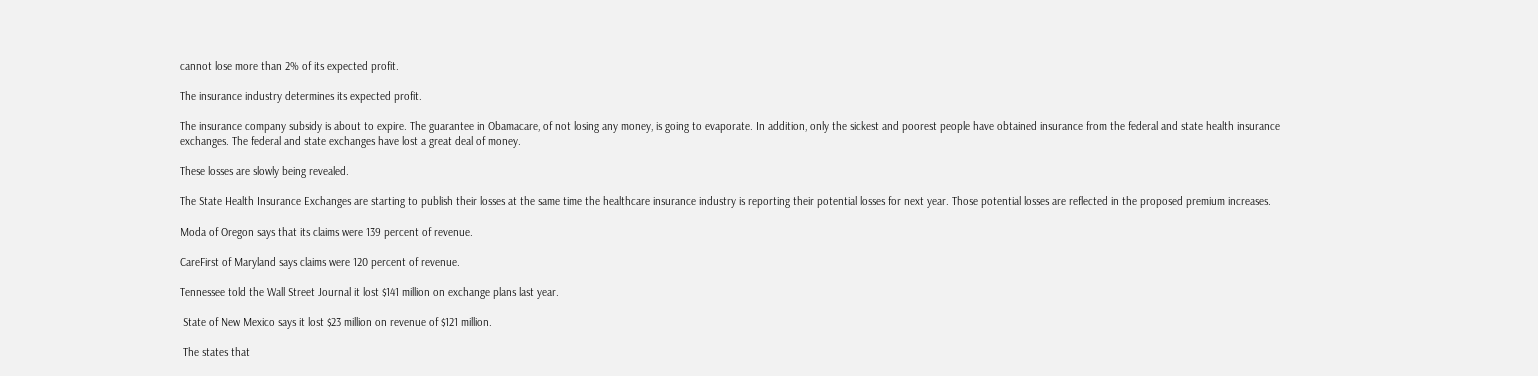cannot lose more than 2% of its expected profit.

The insurance industry determines its expected profit.

The insurance company subsidy is about to expire. The guarantee in Obamacare, of not losing any money, is going to evaporate. In addition, only the sickest and poorest people have obtained insurance from the federal and state health insurance exchanges. The federal and state exchanges have lost a great deal of money.

These losses are slowly being revealed.

The State Health Insurance Exchanges are starting to publish their losses at the same time the healthcare insurance industry is reporting their potential losses for next year. Those potential losses are reflected in the proposed premium increases.

Moda of Oregon says that its claims were 139 percent of revenue.

CareFirst of Maryland says claims were 120 percent of revenue.

Tennessee told the Wall Street Journal it lost $141 million on exchange plans last year.

 State of New Mexico says it lost $23 million on revenue of $121 million.

 The states that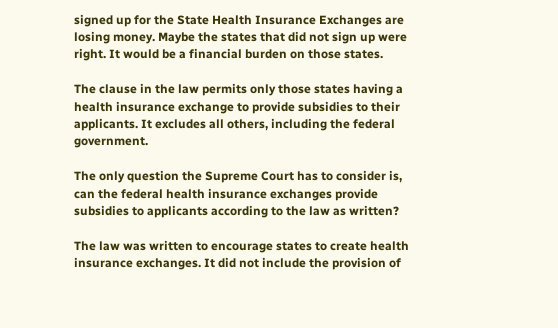signed up for the State Health Insurance Exchanges are losing money. Maybe the states that did not sign up were right. It would be a financial burden on those states.

The clause in the law permits only those states having a health insurance exchange to provide subsidies to their applicants. It excludes all others, including the federal government.

The only question the Supreme Court has to consider is, can the federal health insurance exchanges provide subsidies to applicants according to the law as written?

The law was written to encourage states to create health insurance exchanges. It did not include the provision of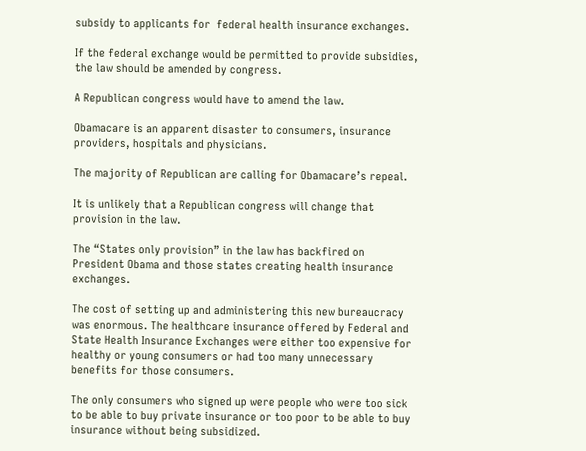subsidy to applicants for  federal health insurance exchanges.

If the federal exchange would be permitted to provide subsidies, the law should be amended by congress.

A Republican congress would have to amend the law.

Obamacare is an apparent disaster to consumers, insurance providers, hospitals and physicians.

The majority of Republican are calling for Obamacare’s repeal.

It is unlikely that a Republican congress will change that provision in the law.

The “States only provision” in the law has backfired on President Obama and those states creating health insurance exchanges.

The cost of setting up and administering this new bureaucracy was enormous. The healthcare insurance offered by Federal and State Health Insurance Exchanges were either too expensive for healthy or young consumers or had too many unnecessary benefits for those consumers.

The only consumers who signed up were people who were too sick to be able to buy private insurance or too poor to be able to buy insurance without being subsidized.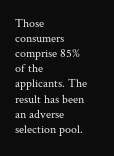Those consumers comprise 85% of the applicants. The result has been an adverse selection pool.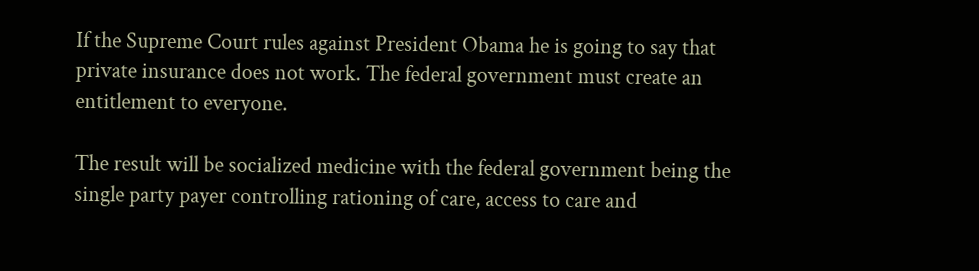If the Supreme Court rules against President Obama he is going to say that private insurance does not work. The federal government must create an entitlement to everyone.

The result will be socialized medicine with the federal government being the single party payer controlling rationing of care, access to care and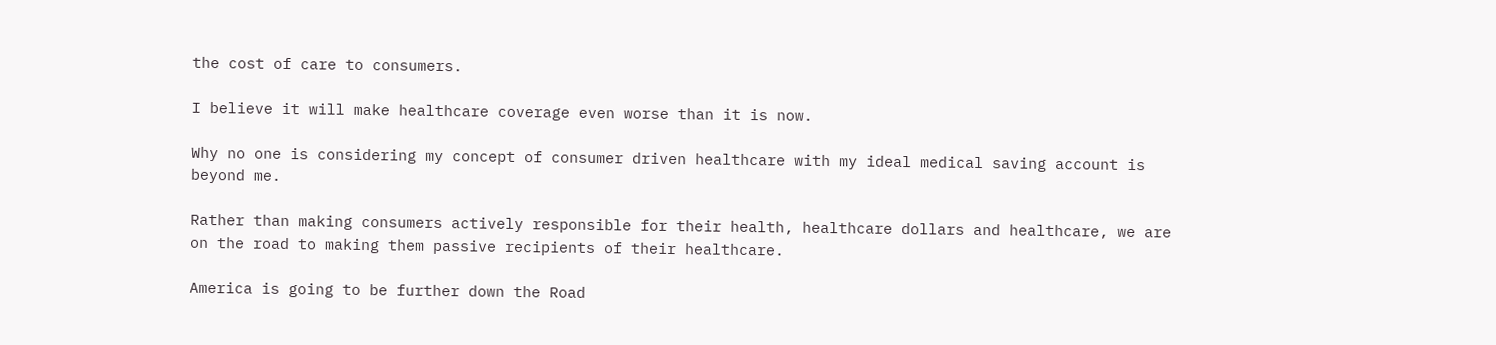the cost of care to consumers.

I believe it will make healthcare coverage even worse than it is now.

Why no one is considering my concept of consumer driven healthcare with my ideal medical saving account is beyond me.

Rather than making consumers actively responsible for their health, healthcare dollars and healthcare, we are on the road to making them passive recipients of their healthcare.

America is going to be further down the Road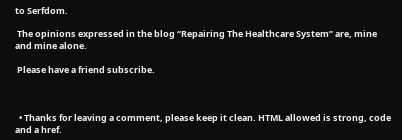to Serfdom.

 The opinions expressed in the blog “Repairing The Healthcare System” are, mine and mine alone.

 Please have a friend subscribe.



  • Thanks for leaving a comment, please keep it clean. HTML allowed is strong, code and a href.